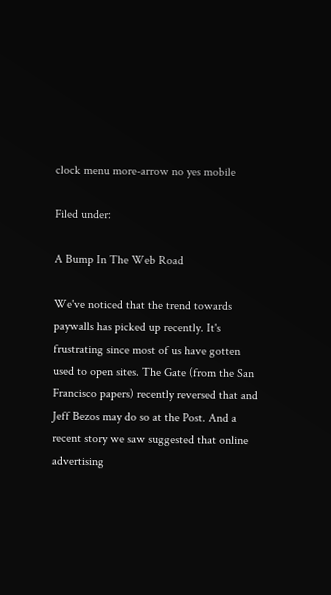clock menu more-arrow no yes mobile

Filed under:

A Bump In The Web Road

We've noticed that the trend towards paywalls has picked up recently. It's frustrating since most of us have gotten used to open sites. The Gate (from the San Francisco papers) recently reversed that and Jeff Bezos may do so at the Post. And a recent story we saw suggested that online advertising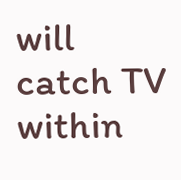will catch TV within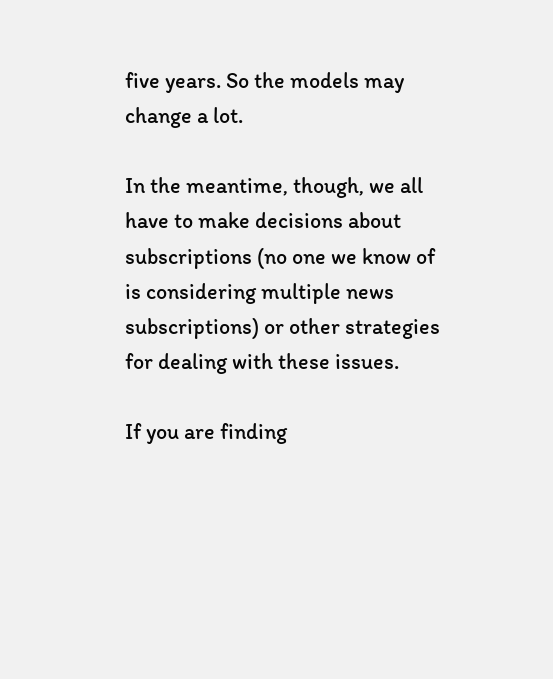five years. So the models may change a lot.

In the meantime, though, we all have to make decisions about subscriptions (no one we know of is considering multiple news subscriptions) or other strategies for dealing with these issues.

If you are finding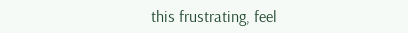this frustrating, feel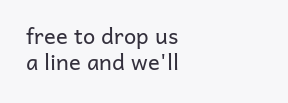free to drop us a line and we'll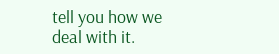tell you how we deal with it.